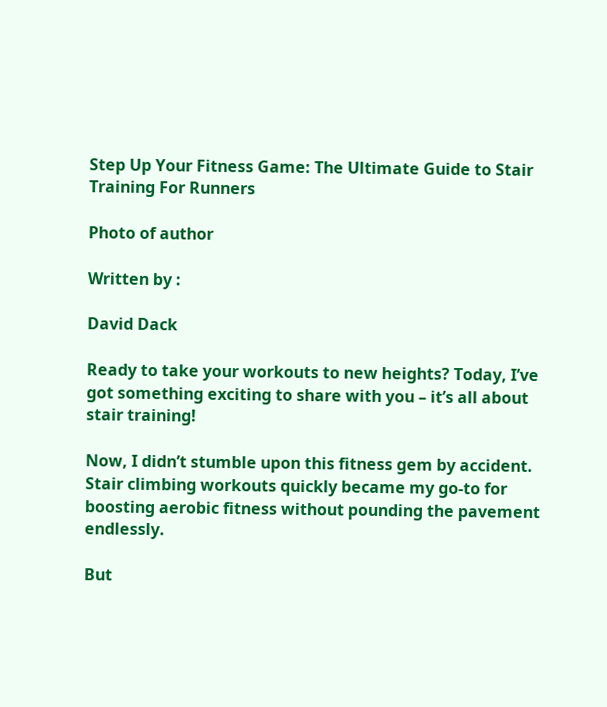Step Up Your Fitness Game: The Ultimate Guide to Stair Training For Runners

Photo of author

Written by :

David Dack

Ready to take your workouts to new heights? Today, I’ve got something exciting to share with you – it’s all about stair training!

Now, I didn’t stumble upon this fitness gem by accident. Stair climbing workouts quickly became my go-to for boosting aerobic fitness without pounding the pavement endlessly.

But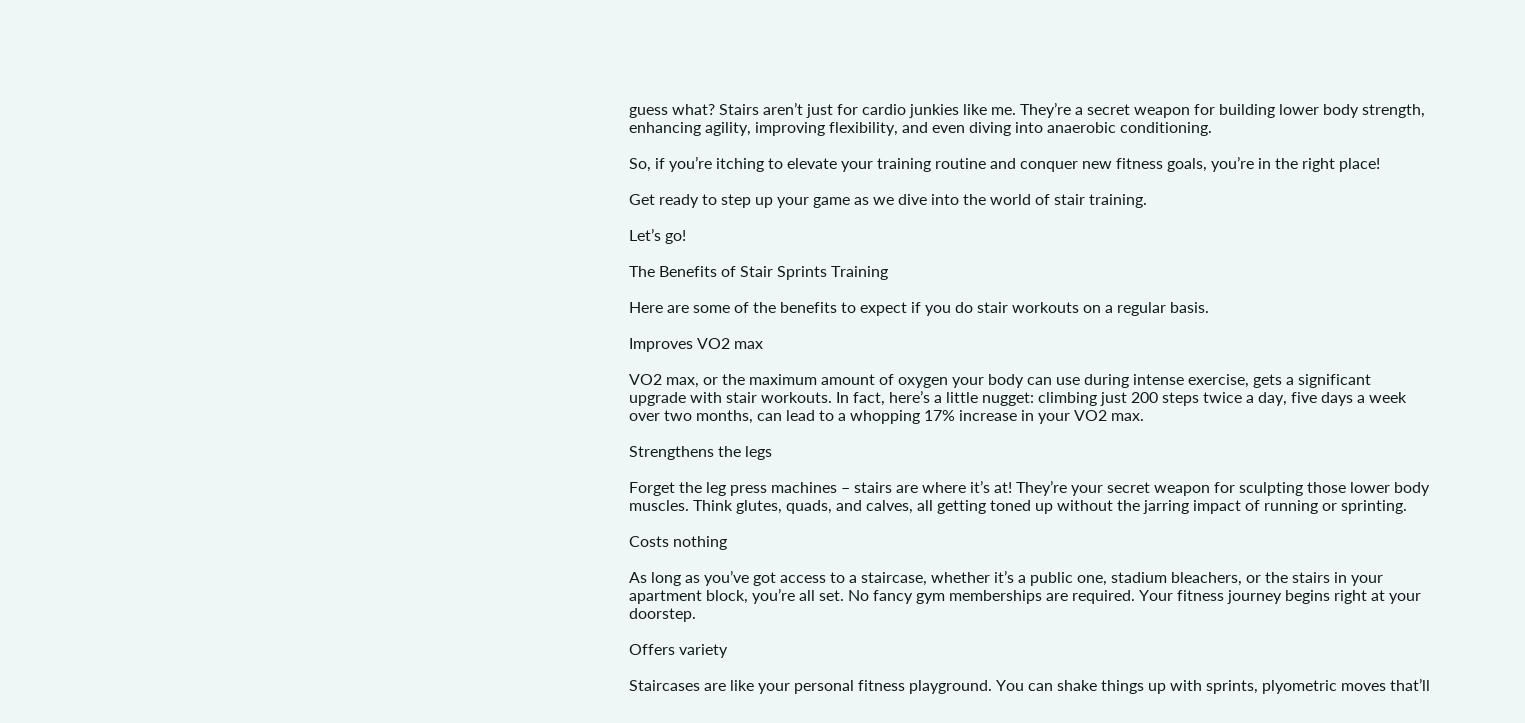guess what? Stairs aren’t just for cardio junkies like me. They’re a secret weapon for building lower body strength, enhancing agility, improving flexibility, and even diving into anaerobic conditioning.

So, if you’re itching to elevate your training routine and conquer new fitness goals, you’re in the right place!

Get ready to step up your game as we dive into the world of stair training.

Let’s go!

The Benefits of Stair Sprints Training

Here are some of the benefits to expect if you do stair workouts on a regular basis.

Improves VO2 max

VO2 max, or the maximum amount of oxygen your body can use during intense exercise, gets a significant upgrade with stair workouts. In fact, here’s a little nugget: climbing just 200 steps twice a day, five days a week over two months, can lead to a whopping 17% increase in your VO2 max.

Strengthens the legs

Forget the leg press machines – stairs are where it’s at! They’re your secret weapon for sculpting those lower body muscles. Think glutes, quads, and calves, all getting toned up without the jarring impact of running or sprinting.

Costs nothing

As long as you’ve got access to a staircase, whether it’s a public one, stadium bleachers, or the stairs in your apartment block, you’re all set. No fancy gym memberships are required. Your fitness journey begins right at your doorstep.

Offers variety

Staircases are like your personal fitness playground. You can shake things up with sprints, plyometric moves that’ll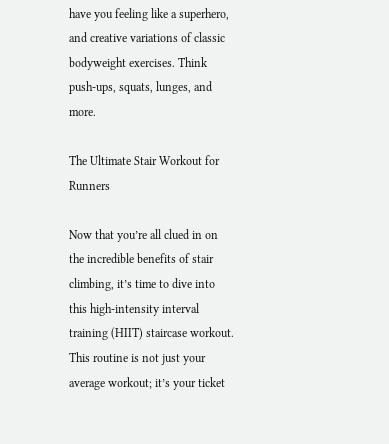have you feeling like a superhero, and creative variations of classic bodyweight exercises. Think push-ups, squats, lunges, and more.

The Ultimate Stair Workout for Runners

Now that you’re all clued in on the incredible benefits of stair climbing, it’s time to dive into this high-intensity interval training (HIIT) staircase workout. This routine is not just your average workout; it’s your ticket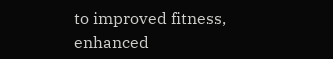to improved fitness, enhanced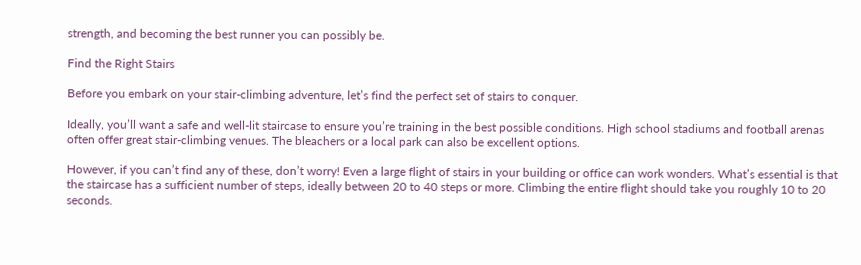strength, and becoming the best runner you can possibly be.

Find the Right Stairs

Before you embark on your stair-climbing adventure, let’s find the perfect set of stairs to conquer.

Ideally, you’ll want a safe and well-lit staircase to ensure you’re training in the best possible conditions. High school stadiums and football arenas often offer great stair-climbing venues. The bleachers or a local park can also be excellent options.

However, if you can’t find any of these, don’t worry! Even a large flight of stairs in your building or office can work wonders. What’s essential is that the staircase has a sufficient number of steps, ideally between 20 to 40 steps or more. Climbing the entire flight should take you roughly 10 to 20 seconds.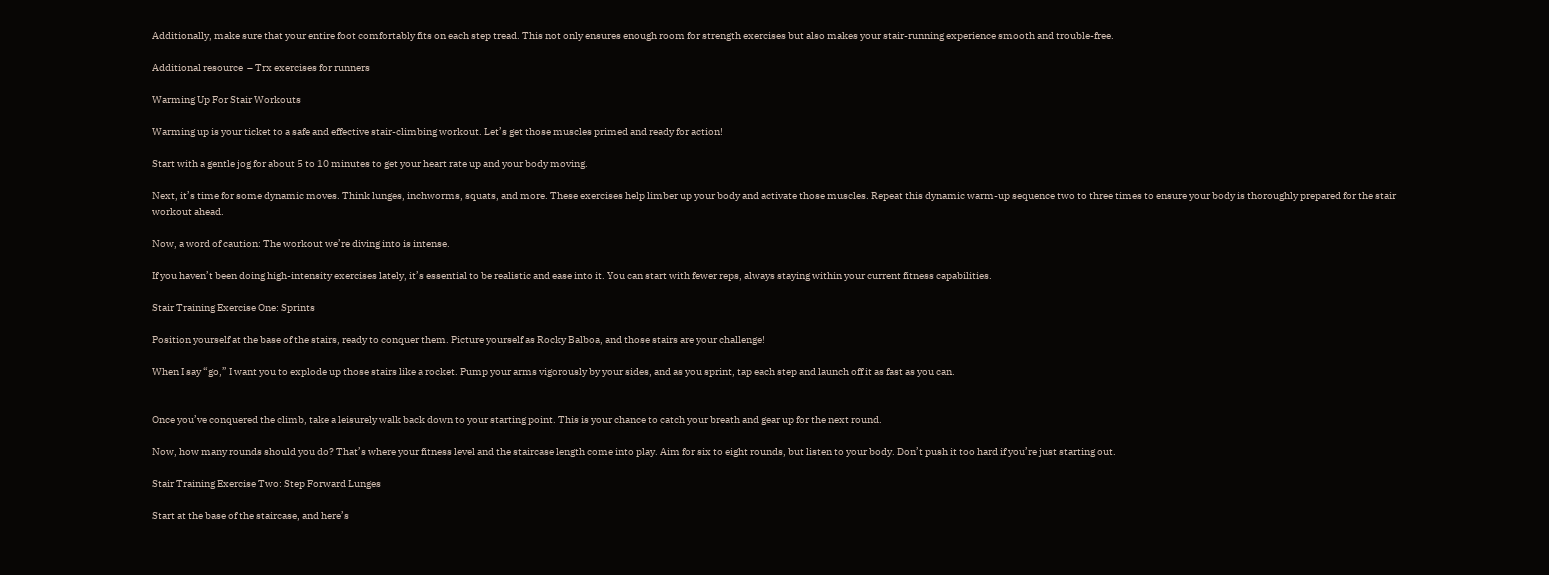Additionally, make sure that your entire foot comfortably fits on each step tread. This not only ensures enough room for strength exercises but also makes your stair-running experience smooth and trouble-free.

Additional resource  – Trx exercises for runners

Warming Up For Stair Workouts

Warming up is your ticket to a safe and effective stair-climbing workout. Let’s get those muscles primed and ready for action!

Start with a gentle jog for about 5 to 10 minutes to get your heart rate up and your body moving.

Next, it’s time for some dynamic moves. Think lunges, inchworms, squats, and more. These exercises help limber up your body and activate those muscles. Repeat this dynamic warm-up sequence two to three times to ensure your body is thoroughly prepared for the stair workout ahead.

Now, a word of caution: The workout we’re diving into is intense.

If you haven’t been doing high-intensity exercises lately, it’s essential to be realistic and ease into it. You can start with fewer reps, always staying within your current fitness capabilities.

Stair Training Exercise One: Sprints

Position yourself at the base of the stairs, ready to conquer them. Picture yourself as Rocky Balboa, and those stairs are your challenge!

When I say “go,” I want you to explode up those stairs like a rocket. Pump your arms vigorously by your sides, and as you sprint, tap each step and launch off it as fast as you can.


Once you’ve conquered the climb, take a leisurely walk back down to your starting point. This is your chance to catch your breath and gear up for the next round.

Now, how many rounds should you do? That’s where your fitness level and the staircase length come into play. Aim for six to eight rounds, but listen to your body. Don’t push it too hard if you’re just starting out.

Stair Training Exercise Two: Step Forward Lunges

Start at the base of the staircase, and here’s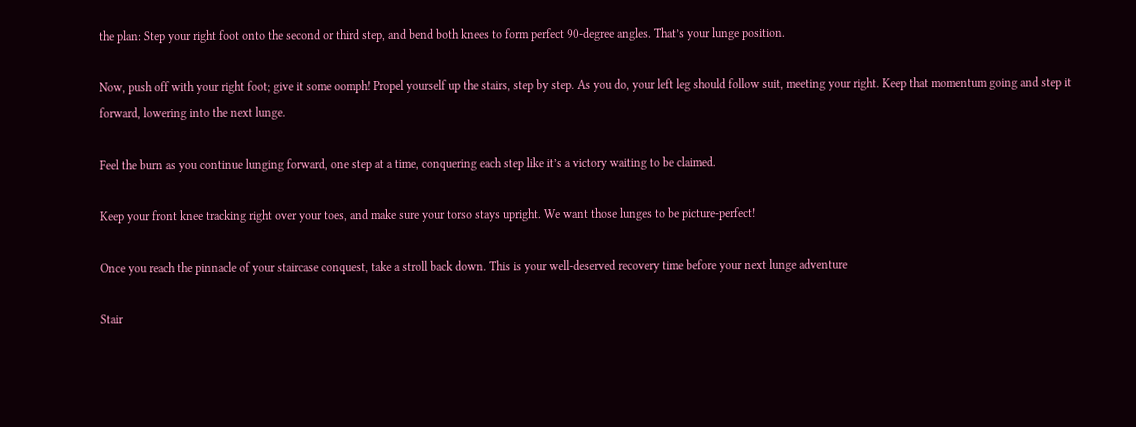the plan: Step your right foot onto the second or third step, and bend both knees to form perfect 90-degree angles. That’s your lunge position.

Now, push off with your right foot; give it some oomph! Propel yourself up the stairs, step by step. As you do, your left leg should follow suit, meeting your right. Keep that momentum going and step it forward, lowering into the next lunge.

Feel the burn as you continue lunging forward, one step at a time, conquering each step like it’s a victory waiting to be claimed.

Keep your front knee tracking right over your toes, and make sure your torso stays upright. We want those lunges to be picture-perfect!

Once you reach the pinnacle of your staircase conquest, take a stroll back down. This is your well-deserved recovery time before your next lunge adventure

Stair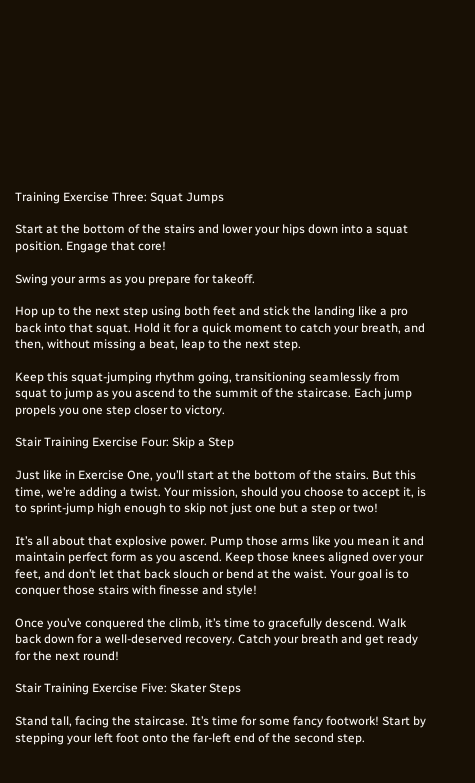Training Exercise Three: Squat Jumps

Start at the bottom of the stairs and lower your hips down into a squat position. Engage that core!

Swing your arms as you prepare for takeoff.

Hop up to the next step using both feet and stick the landing like a pro back into that squat. Hold it for a quick moment to catch your breath, and then, without missing a beat, leap to the next step.

Keep this squat-jumping rhythm going, transitioning seamlessly from squat to jump as you ascend to the summit of the staircase. Each jump propels you one step closer to victory.

Stair Training Exercise Four: Skip a Step

Just like in Exercise One, you’ll start at the bottom of the stairs. But this time, we’re adding a twist. Your mission, should you choose to accept it, is to sprint-jump high enough to skip not just one but a step or two!

It’s all about that explosive power. Pump those arms like you mean it and maintain perfect form as you ascend. Keep those knees aligned over your feet, and don’t let that back slouch or bend at the waist. Your goal is to conquer those stairs with finesse and style!

Once you’ve conquered the climb, it’s time to gracefully descend. Walk back down for a well-deserved recovery. Catch your breath and get ready for the next round!

Stair Training Exercise Five: Skater Steps

Stand tall, facing the staircase. It’s time for some fancy footwork! Start by stepping your left foot onto the far-left end of the second step.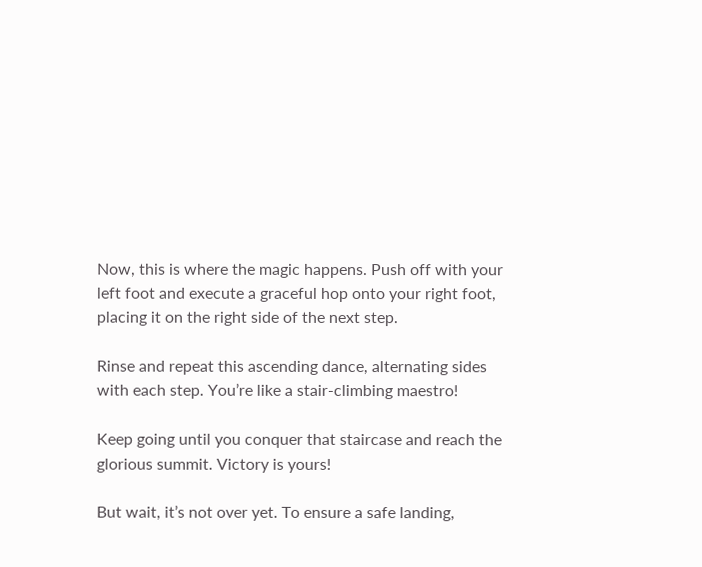Now, this is where the magic happens. Push off with your left foot and execute a graceful hop onto your right foot, placing it on the right side of the next step.

Rinse and repeat this ascending dance, alternating sides with each step. You’re like a stair-climbing maestro!

Keep going until you conquer that staircase and reach the glorious summit. Victory is yours!

But wait, it’s not over yet. To ensure a safe landing,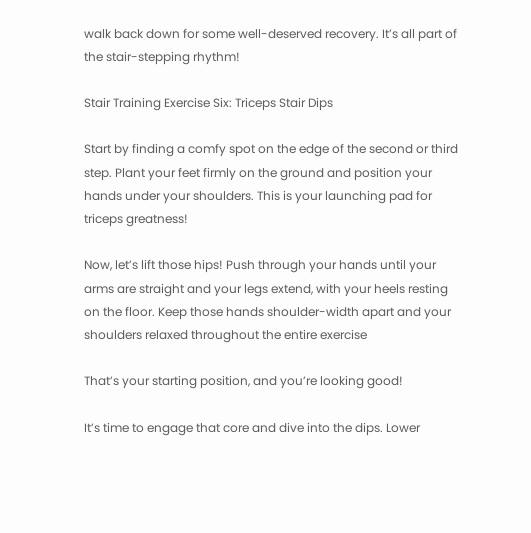walk back down for some well-deserved recovery. It’s all part of the stair-stepping rhythm!

Stair Training Exercise Six: Triceps Stair Dips

Start by finding a comfy spot on the edge of the second or third step. Plant your feet firmly on the ground and position your hands under your shoulders. This is your launching pad for triceps greatness!

Now, let’s lift those hips! Push through your hands until your arms are straight and your legs extend, with your heels resting on the floor. Keep those hands shoulder-width apart and your shoulders relaxed throughout the entire exercise

That’s your starting position, and you’re looking good!

It’s time to engage that core and dive into the dips. Lower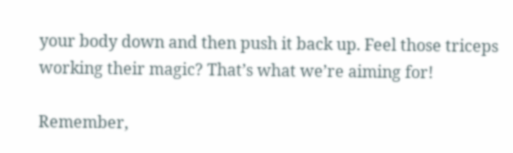your body down and then push it back up. Feel those triceps working their magic? That’s what we’re aiming for!

Remember,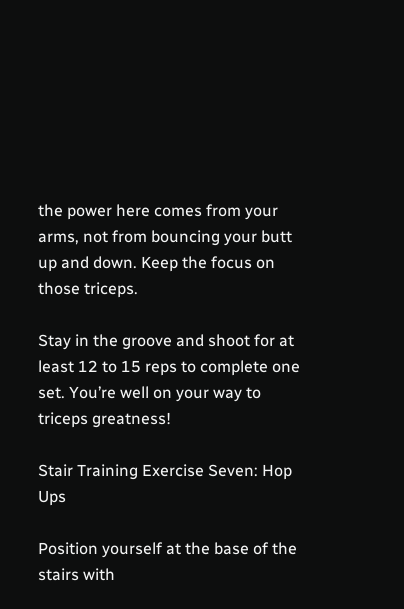the power here comes from your arms, not from bouncing your butt up and down. Keep the focus on those triceps.

Stay in the groove and shoot for at least 12 to 15 reps to complete one set. You’re well on your way to triceps greatness!

Stair Training Exercise Seven: Hop Ups

Position yourself at the base of the stairs with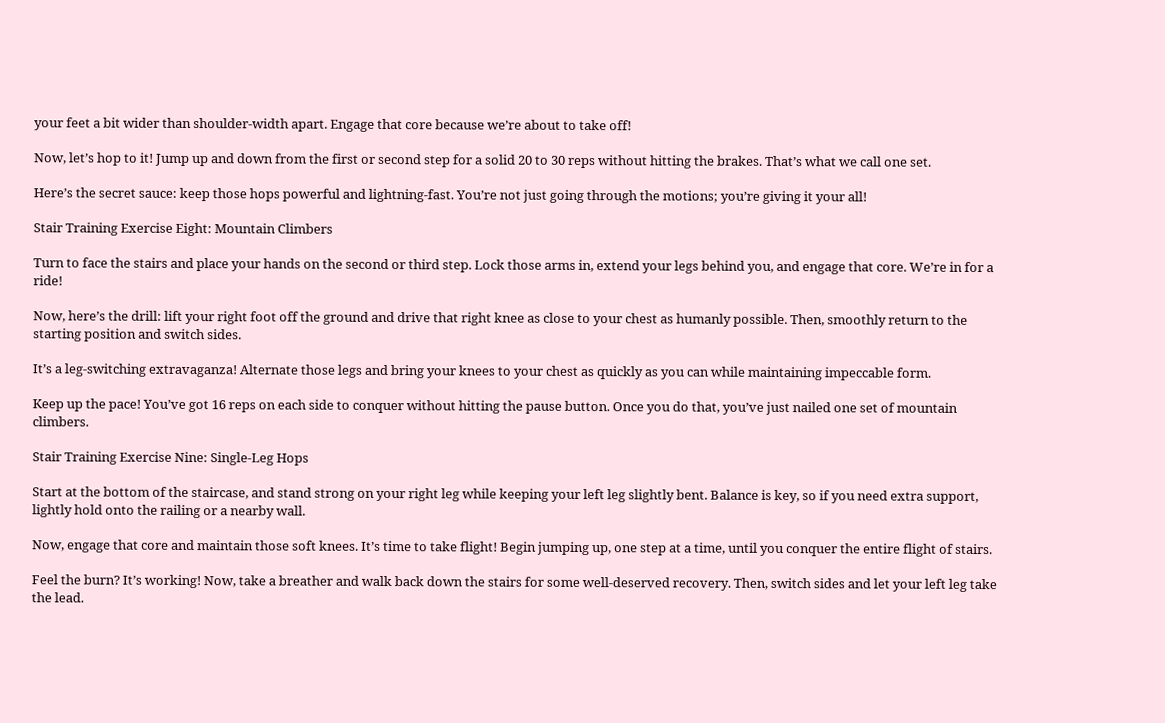your feet a bit wider than shoulder-width apart. Engage that core because we’re about to take off!

Now, let’s hop to it! Jump up and down from the first or second step for a solid 20 to 30 reps without hitting the brakes. That’s what we call one set.

Here’s the secret sauce: keep those hops powerful and lightning-fast. You’re not just going through the motions; you’re giving it your all!

Stair Training Exercise Eight: Mountain Climbers

Turn to face the stairs and place your hands on the second or third step. Lock those arms in, extend your legs behind you, and engage that core. We’re in for a ride!

Now, here’s the drill: lift your right foot off the ground and drive that right knee as close to your chest as humanly possible. Then, smoothly return to the starting position and switch sides.

It’s a leg-switching extravaganza! Alternate those legs and bring your knees to your chest as quickly as you can while maintaining impeccable form.

Keep up the pace! You’ve got 16 reps on each side to conquer without hitting the pause button. Once you do that, you’ve just nailed one set of mountain climbers.

Stair Training Exercise Nine: Single-Leg Hops

Start at the bottom of the staircase, and stand strong on your right leg while keeping your left leg slightly bent. Balance is key, so if you need extra support, lightly hold onto the railing or a nearby wall.

Now, engage that core and maintain those soft knees. It’s time to take flight! Begin jumping up, one step at a time, until you conquer the entire flight of stairs.

Feel the burn? It’s working! Now, take a breather and walk back down the stairs for some well-deserved recovery. Then, switch sides and let your left leg take the lead.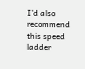I’d also recommend this speed ladder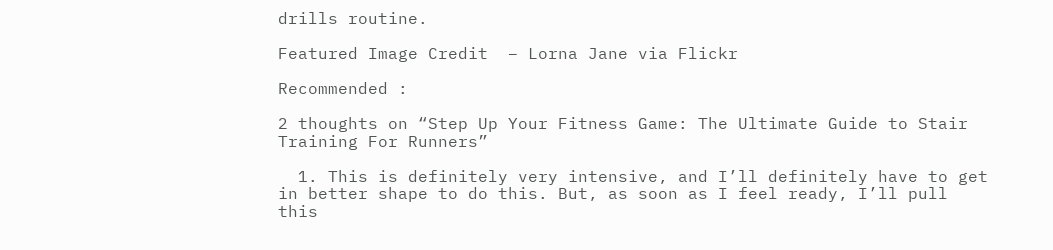drills routine.

Featured Image Credit  – Lorna Jane via Flickr

Recommended :

2 thoughts on “Step Up Your Fitness Game: The Ultimate Guide to Stair Training For Runners”

  1. This is definitely very intensive, and I’ll definitely have to get in better shape to do this. But, as soon as I feel ready, I’ll pull this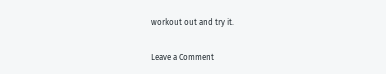workout out and try it.

Leave a Comment